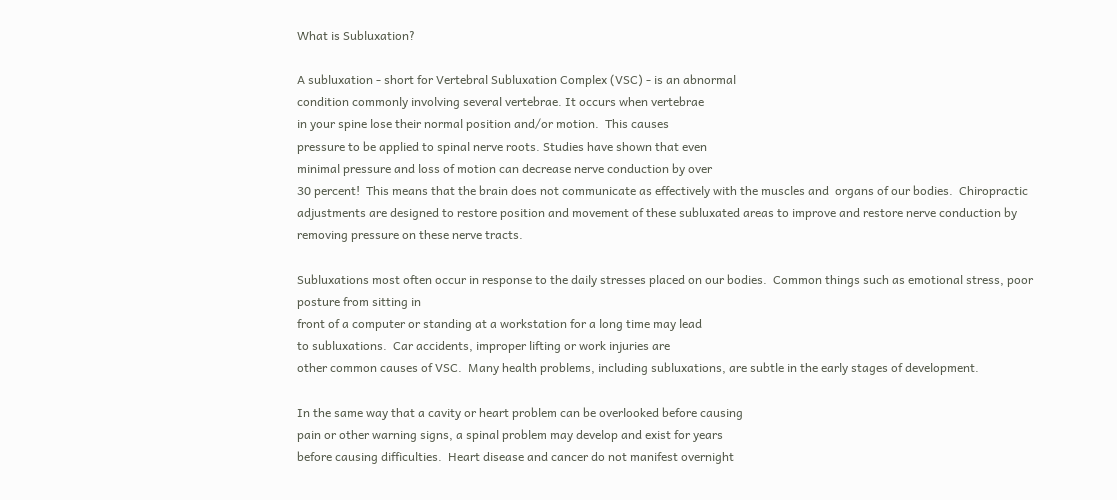What is Subluxation?

A subluxation - short for Vertebral Subluxation Complex (VSC) - is an abnormal
condition commonly involving several vertebrae. It occurs when vertebrae
in your spine lose their normal position and/or motion.  This causes
pressure to be applied to spinal nerve roots. Studies have shown that even
minimal pressure and loss of motion can decrease nerve conduction by over
30 percent!  This means that the brain does not communicate as effectively with the muscles and  organs of our bodies.  Chiropractic adjustments are designed to restore position and movement of these subluxated areas to improve and restore nerve conduction by removing pressure on these nerve tracts.

Subluxations most often occur in response to the daily stresses placed on our bodies.  Common things such as emotional stress, poor posture from sitting in
front of a computer or standing at a workstation for a long time may lead
to subluxations.  Car accidents, improper lifting or work injuries are
other common causes of VSC.  Many health problems, including subluxations, are subtle in the early stages of development.

In the same way that a cavity or heart problem can be overlooked before causing
pain or other warning signs, a spinal problem may develop and exist for years
before causing difficulties.  Heart disease and cancer do not manifest overnight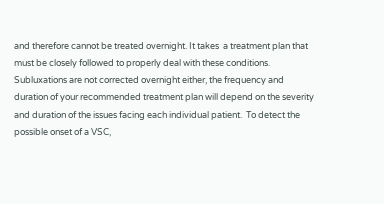and therefore cannot be treated overnight. It takes  a treatment plan that
must be closely followed to properly deal with these conditions.
Subluxations are not corrected overnight either, the frequency and
duration of your recommended treatment plan will depend on the severity
and duration of the issues facing each individual patient.  To detect the possible onset of a VSC,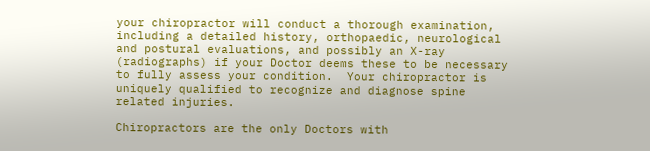your chiropractor will conduct a thorough examination, including a detailed history, orthopaedic, neurological and postural evaluations, and possibly an X-ray (radiographs) if your Doctor deems these to be necessary to fully assess your condition.  Your chiropractor is uniquely qualified to recognize and diagnose spine related injuries.

Chiropractors are the only Doctors with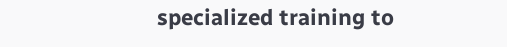specialized training to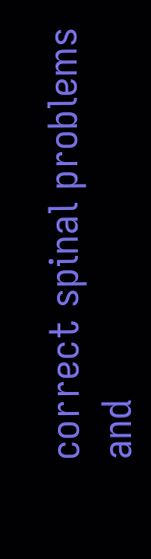correct spinal problems and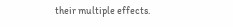their multiple effects.